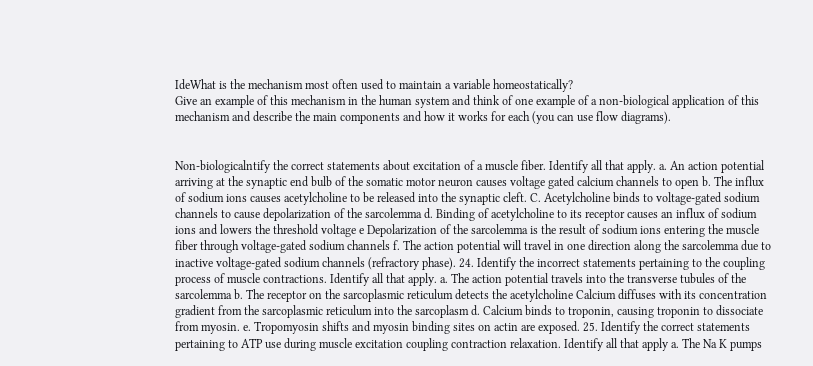IdeWhat is the mechanism most often used to maintain a variable homeostatically?
Give an example of this mechanism in the human system and think of one example of a non-biological application of this mechanism and describe the main components and how it works for each (you can use flow diagrams).


Non-biologicalntify the correct statements about excitation of a muscle fiber. Identify all that apply. a. An action potential arriving at the synaptic end bulb of the somatic motor neuron causes voltage gated calcium channels to open b. The influx of sodium ions causes acetylcholine to be released into the synaptic cleft. C. Acetylcholine binds to voltage-gated sodium channels to cause depolarization of the sarcolemma d. Binding of acetylcholine to its receptor causes an influx of sodium ions and lowers the threshold voltage e Depolarization of the sarcolemma is the result of sodium ions entering the muscle fiber through voltage-gated sodium channels f. The action potential will travel in one direction along the sarcolemma due to inactive voltage-gated sodium channels (refractory phase). 24. Identify the incorrect statements pertaining to the coupling process of muscle contractions. Identify all that apply. a. The action potential travels into the transverse tubules of the sarcolemma b. The receptor on the sarcoplasmic reticulum detects the acetylcholine Calcium diffuses with its concentration gradient from the sarcoplasmic reticulum into the sarcoplasm d. Calcium binds to troponin, causing troponin to dissociate from myosin. e. Tropomyosin shifts and myosin binding sites on actin are exposed. 25. Identify the correct statements pertaining to ATP use during muscle excitation coupling contraction relaxation. Identify all that apply a. The Na K pumps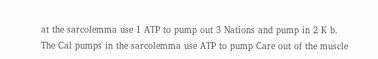at the sarcolemma use 1 ATP to pump out 3 Nations and pump in 2 K b. The Cal pumps in the sarcolemma use ATP to pump Care out of the muscle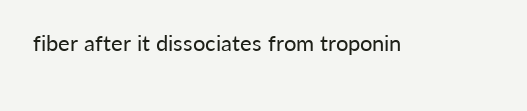fiber after it dissociates from troponin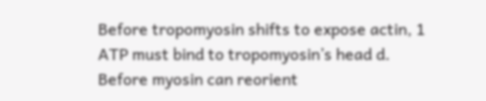Before tropomyosin shifts to expose actin, 1 ATP must bind to tropomyosin’s head d. Before myosin can reorient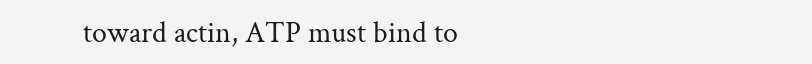toward actin, ATP must bind to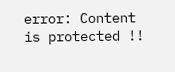error: Content is protected !!